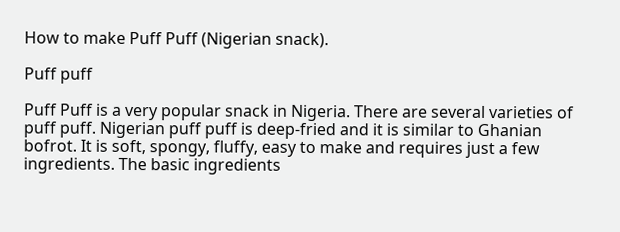How to make Puff Puff (Nigerian snack).

Puff puff

Puff Puff is a very popular snack in Nigeria. There are several varieties of puff puff. Nigerian puff puff is deep-fried and it is similar to Ghanian bofrot. It is soft, spongy, fluffy, easy to make and requires just a few ingredients. The basic ingredients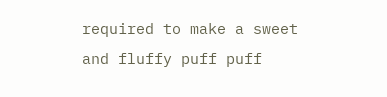required to make a sweet and fluffy puff puff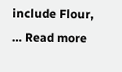include Flour, … Read more